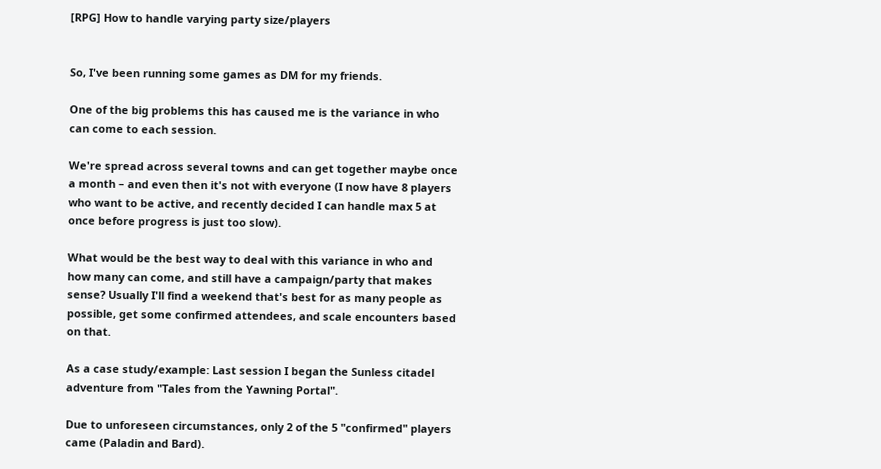[RPG] How to handle varying party size/players


So, I've been running some games as DM for my friends.

One of the big problems this has caused me is the variance in who can come to each session.

We're spread across several towns and can get together maybe once a month – and even then it's not with everyone (I now have 8 players who want to be active, and recently decided I can handle max 5 at once before progress is just too slow).

What would be the best way to deal with this variance in who and how many can come, and still have a campaign/party that makes sense? Usually I'll find a weekend that's best for as many people as possible, get some confirmed attendees, and scale encounters based on that.

As a case study/example: Last session I began the Sunless citadel adventure from "Tales from the Yawning Portal".

Due to unforeseen circumstances, only 2 of the 5 "confirmed" players came (Paladin and Bard).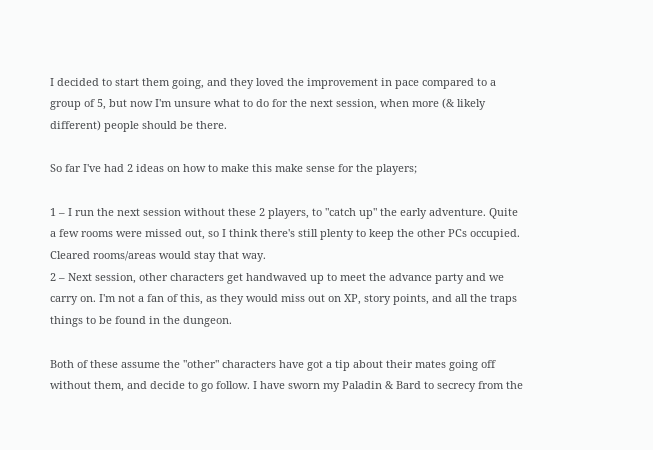I decided to start them going, and they loved the improvement in pace compared to a group of 5, but now I'm unsure what to do for the next session, when more (& likely different) people should be there.

So far I've had 2 ideas on how to make this make sense for the players;

1 – I run the next session without these 2 players, to "catch up" the early adventure. Quite a few rooms were missed out, so I think there's still plenty to keep the other PCs occupied. Cleared rooms/areas would stay that way.
2 – Next session, other characters get handwaved up to meet the advance party and we carry on. I'm not a fan of this, as they would miss out on XP, story points, and all the traps things to be found in the dungeon.

Both of these assume the "other" characters have got a tip about their mates going off without them, and decide to go follow. I have sworn my Paladin & Bard to secrecy from the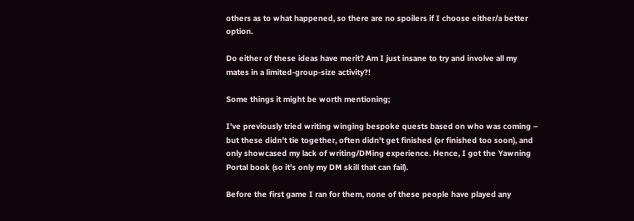others as to what happened, so there are no spoilers if I choose either/a better option.

Do either of these ideas have merit? Am I just insane to try and involve all my mates in a limited-group-size activity?!

Some things it might be worth mentioning;

I've previously tried writing winging bespoke quests based on who was coming – but these didn't tie together, often didn't get finished (or finished too soon), and only showcased my lack of writing/DMing experience. Hence, I got the Yawning Portal book (so it's only my DM skill that can fail).

Before the first game I ran for them, none of these people have played any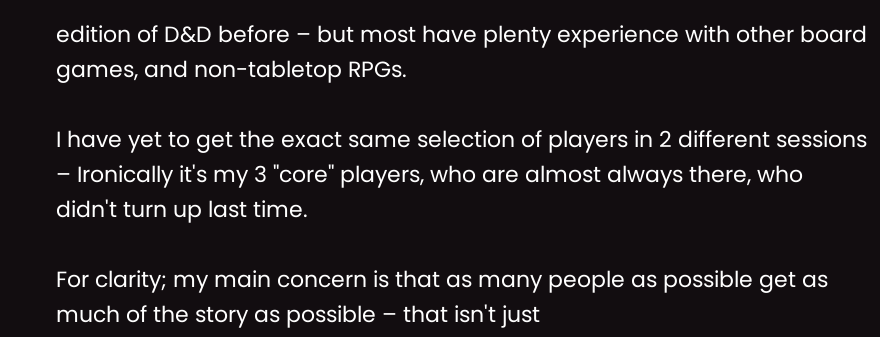edition of D&D before – but most have plenty experience with other board games, and non-tabletop RPGs.

I have yet to get the exact same selection of players in 2 different sessions – Ironically it's my 3 "core" players, who are almost always there, who didn't turn up last time.

For clarity; my main concern is that as many people as possible get as much of the story as possible – that isn't just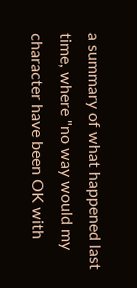a summary of what happened last time, where "no way would my character have been OK with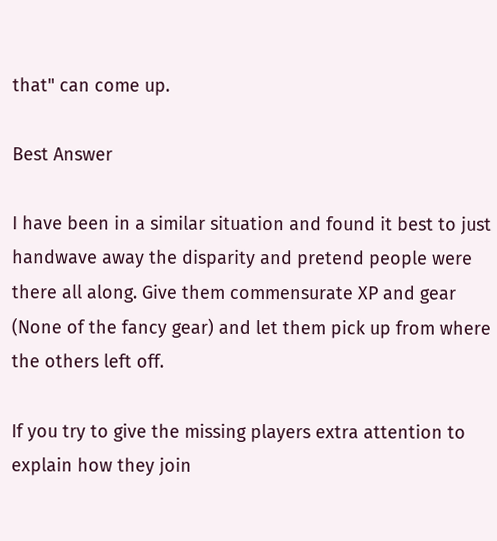that" can come up.

Best Answer

I have been in a similar situation and found it best to just handwave away the disparity and pretend people were there all along. Give them commensurate XP and gear (None of the fancy gear) and let them pick up from where the others left off.

If you try to give the missing players extra attention to explain how they join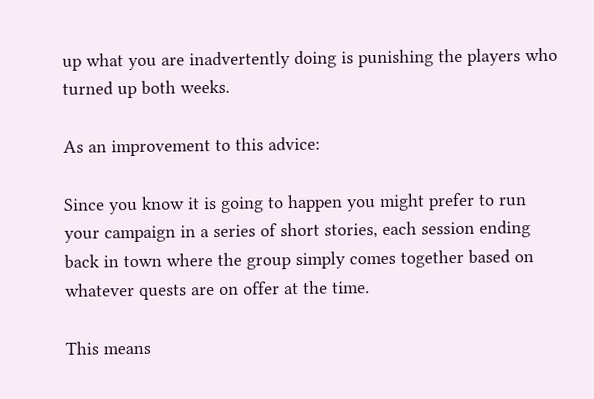up what you are inadvertently doing is punishing the players who turned up both weeks.

As an improvement to this advice:

Since you know it is going to happen you might prefer to run your campaign in a series of short stories, each session ending back in town where the group simply comes together based on whatever quests are on offer at the time.

This means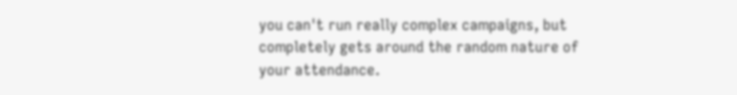you can't run really complex campaigns, but completely gets around the random nature of your attendance.